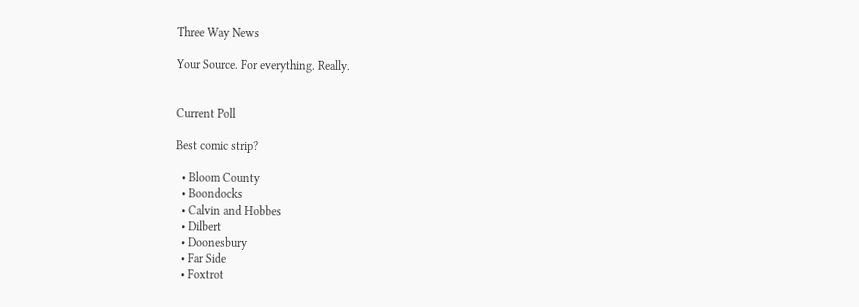Three Way News

Your Source. For everything. Really.


Current Poll

Best comic strip?

  • Bloom County
  • Boondocks
  • Calvin and Hobbes
  • Dilbert
  • Doonesbury
  • Far Side
  • Foxtrot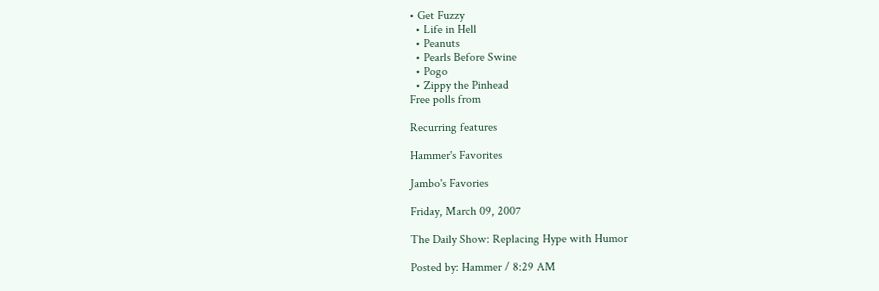• Get Fuzzy
  • Life in Hell
  • Peanuts
  • Pearls Before Swine
  • Pogo
  • Zippy the Pinhead
Free polls from

Recurring features

Hammer's Favorites

Jambo's Favories

Friday, March 09, 2007

The Daily Show: Replacing Hype with Humor

Posted by: Hammer / 8:29 AM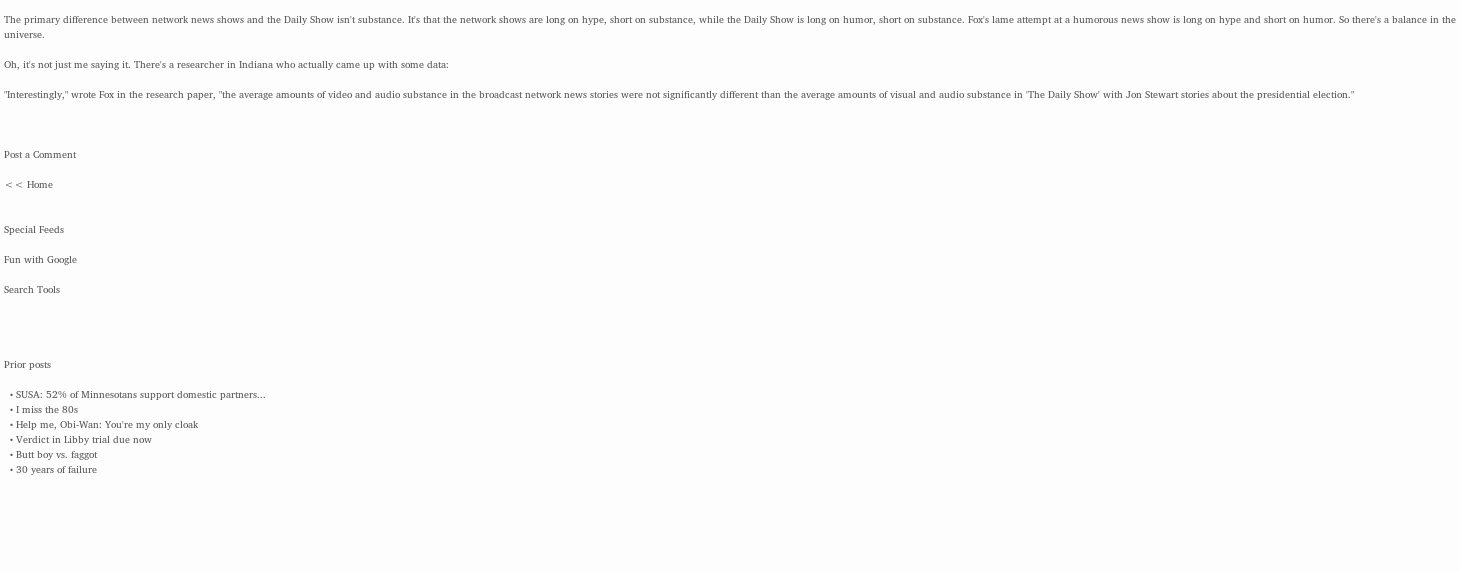The primary difference between network news shows and the Daily Show isn't substance. It's that the network shows are long on hype, short on substance, while the Daily Show is long on humor, short on substance. Fox's lame attempt at a humorous news show is long on hype and short on humor. So there's a balance in the universe.

Oh, it's not just me saying it. There's a researcher in Indiana who actually came up with some data:

"Interestingly," wrote Fox in the research paper, "the average amounts of video and audio substance in the broadcast network news stories were not significantly different than the average amounts of visual and audio substance in 'The Daily Show' with Jon Stewart stories about the presidential election."



Post a Comment

<< Home


Special Feeds

Fun with Google

Search Tools




Prior posts

  • SUSA: 52% of Minnesotans support domestic partners...
  • I miss the 80s
  • Help me, Obi-Wan: You're my only cloak
  • Verdict in Libby trial due now
  • Butt boy vs. faggot
  • 30 years of failure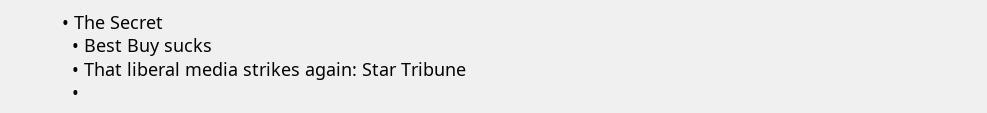• The Secret
  • Best Buy sucks
  • That liberal media strikes again: Star Tribune
  •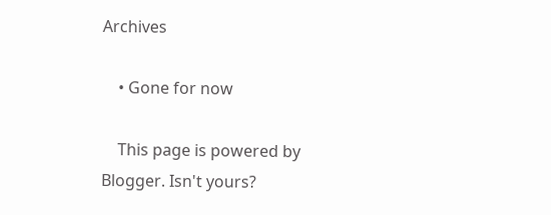Archives

    • Gone for now

    This page is powered by Blogger. Isn't yours?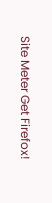Site Meter Get Firefox!